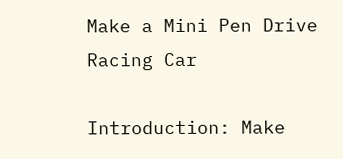Make a Mini Pen Drive Racing Car

Introduction: Make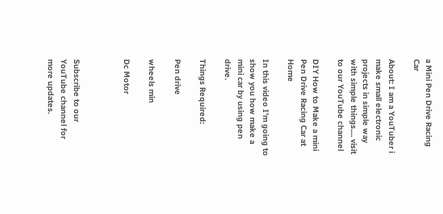a Mini Pen Drive Racing Car

About: I am a YouTuber i make small electronic projects in simple way with simple things.... visit to our YouTube channel

DIY How to Make a mini Pen Drive Racing Car at Home

In this video I'm going to show you how make a mini car by using pen drive.

Things Required:

Pen drive

wheels min

Dc Motor



Subscribe to our YouTube channel for more updates.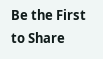Be the First to Share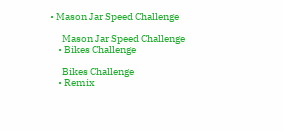• Mason Jar Speed Challenge

      Mason Jar Speed Challenge
    • Bikes Challenge

      Bikes Challenge
    • Remix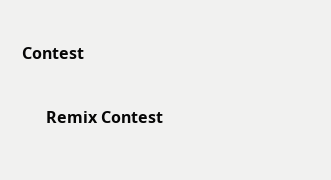Contest

      Remix Contest